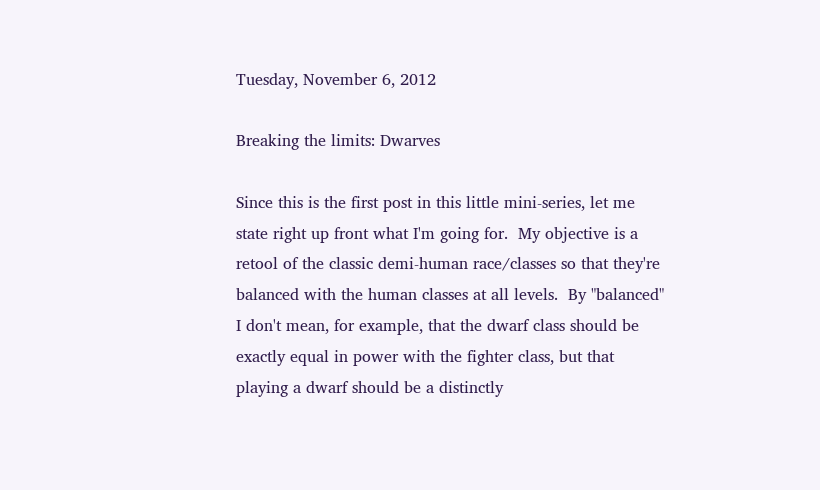Tuesday, November 6, 2012

Breaking the limits: Dwarves

Since this is the first post in this little mini-series, let me state right up front what I'm going for.  My objective is a retool of the classic demi-human race/classes so that they're balanced with the human classes at all levels.  By "balanced" I don't mean, for example, that the dwarf class should be exactly equal in power with the fighter class, but that playing a dwarf should be a distinctly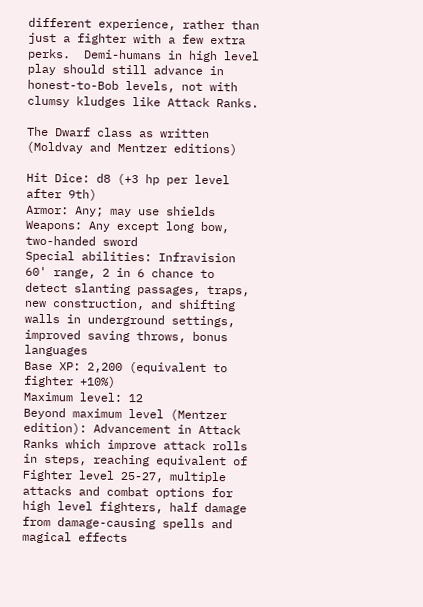different experience, rather than just a fighter with a few extra perks.  Demi-humans in high level play should still advance in honest-to-Bob levels, not with clumsy kludges like Attack Ranks.

The Dwarf class as written (Moldvay and Mentzer editions)

Hit Dice: d8 (+3 hp per level after 9th)
Armor: Any; may use shields
Weapons: Any except long bow, two-handed sword
Special abilities: Infravision 60' range, 2 in 6 chance to detect slanting passages, traps, new construction, and shifting walls in underground settings, improved saving throws, bonus languages
Base XP: 2,200 (equivalent to fighter +10%)
Maximum level: 12
Beyond maximum level (Mentzer edition): Advancement in Attack Ranks which improve attack rolls in steps, reaching equivalent of Fighter level 25-27, multiple attacks and combat options for high level fighters, half damage from damage-causing spells and magical effects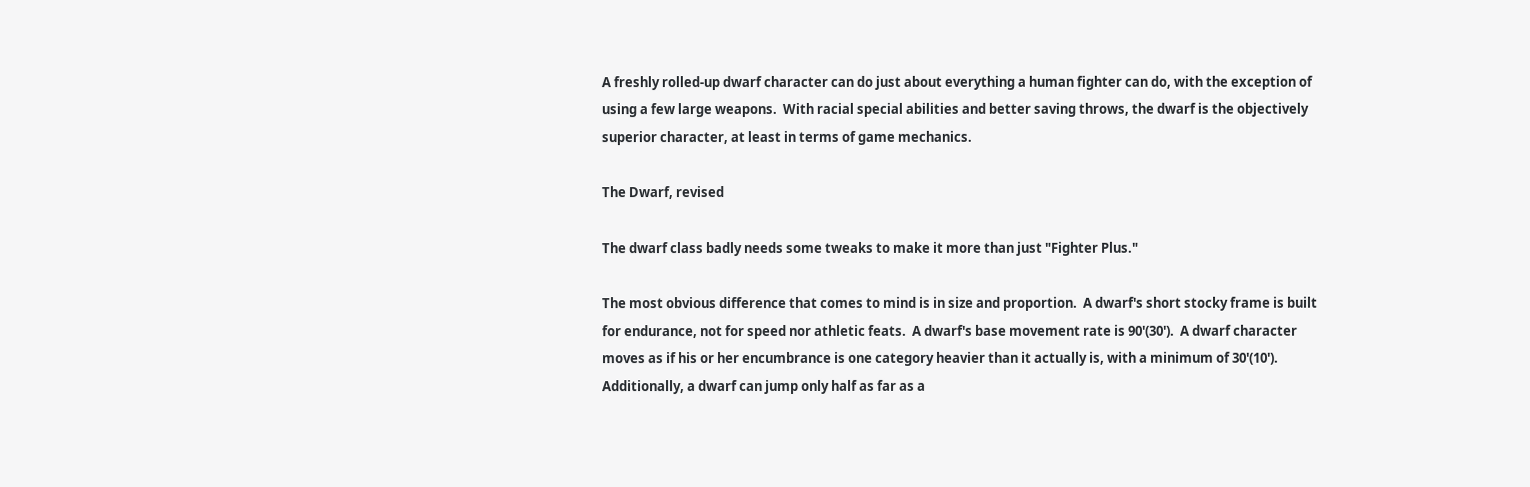A freshly rolled-up dwarf character can do just about everything a human fighter can do, with the exception of using a few large weapons.  With racial special abilities and better saving throws, the dwarf is the objectively superior character, at least in terms of game mechanics.

The Dwarf, revised

The dwarf class badly needs some tweaks to make it more than just "Fighter Plus."

The most obvious difference that comes to mind is in size and proportion.  A dwarf's short stocky frame is built for endurance, not for speed nor athletic feats.  A dwarf's base movement rate is 90'(30').  A dwarf character moves as if his or her encumbrance is one category heavier than it actually is, with a minimum of 30'(10').  Additionally, a dwarf can jump only half as far as a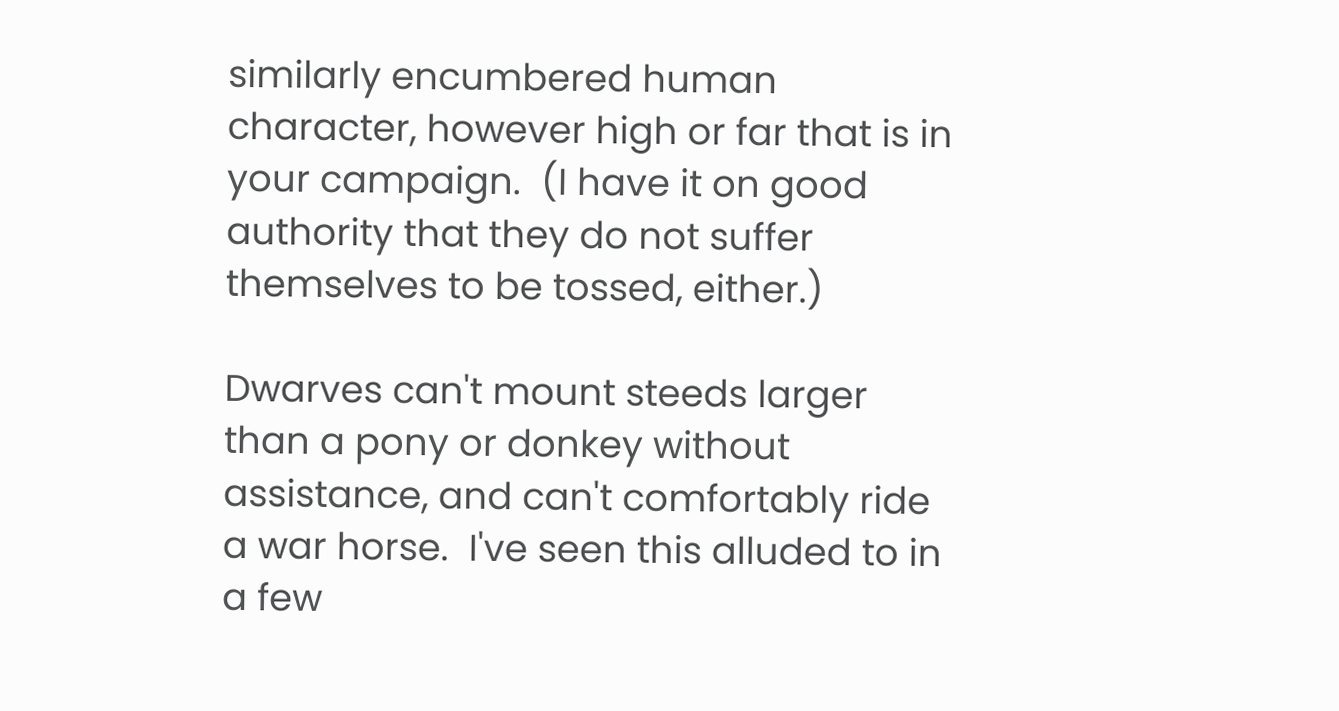similarly encumbered human character, however high or far that is in your campaign.  (I have it on good authority that they do not suffer themselves to be tossed, either.)

Dwarves can't mount steeds larger than a pony or donkey without assistance, and can't comfortably ride a war horse.  I've seen this alluded to in a few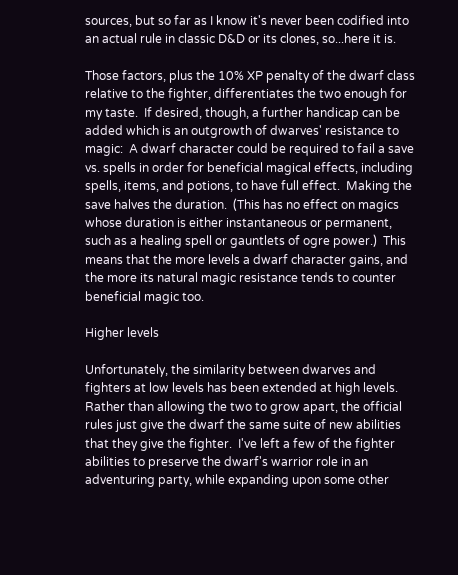sources, but so far as I know it's never been codified into an actual rule in classic D&D or its clones, so...here it is.

Those factors, plus the 10% XP penalty of the dwarf class relative to the fighter, differentiates the two enough for my taste.  If desired, though, a further handicap can be added which is an outgrowth of dwarves' resistance to magic:  A dwarf character could be required to fail a save vs. spells in order for beneficial magical effects, including spells, items, and potions, to have full effect.  Making the save halves the duration.  (This has no effect on magics whose duration is either instantaneous or permanent, such as a healing spell or gauntlets of ogre power.)  This means that the more levels a dwarf character gains, and the more its natural magic resistance tends to counter beneficial magic too.

Higher levels

Unfortunately, the similarity between dwarves and fighters at low levels has been extended at high levels.  Rather than allowing the two to grow apart, the official rules just give the dwarf the same suite of new abilities that they give the fighter.  I've left a few of the fighter abilities to preserve the dwarf's warrior role in an adventuring party, while expanding upon some other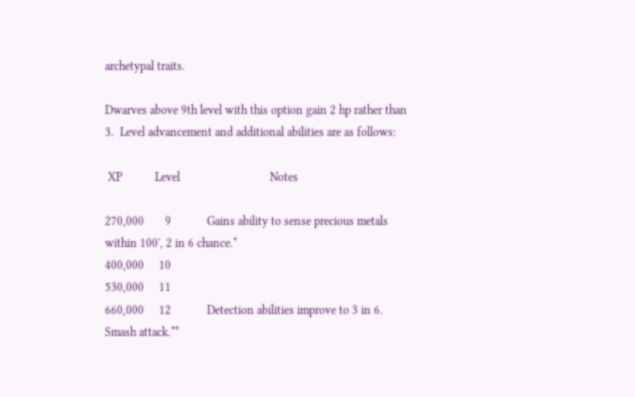archetypal traits.

Dwarves above 9th level with this option gain 2 hp rather than 3.  Level advancement and additional abilities are as follows:

 XP           Level                              Notes

270,000       9            Gains ability to sense precious metals within 100', 2 in 6 chance.*
400,000     10
530,000     11
660,000     12            Detection abilities improve to 3 in 6.  Smash attack.**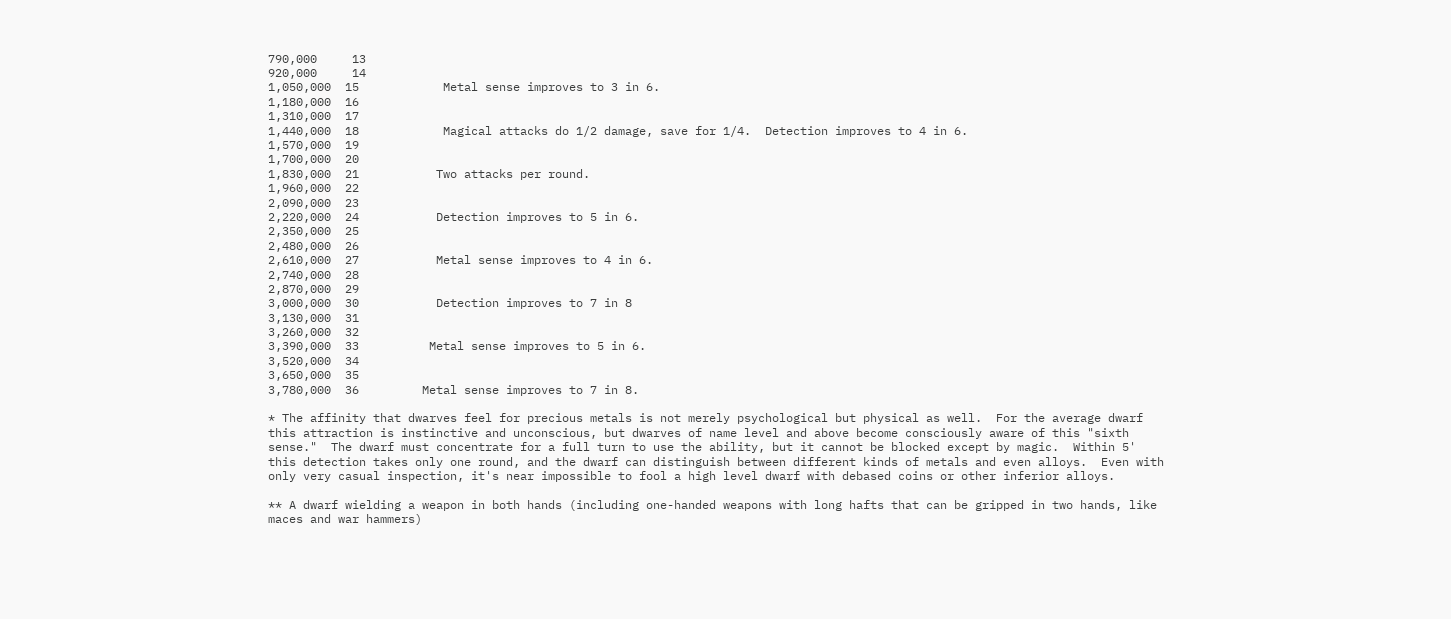790,000     13
920,000     14
1,050,000  15            Metal sense improves to 3 in 6.
1,180,000  16
1,310,000  17
1,440,000  18            Magical attacks do 1/2 damage, save for 1/4.  Detection improves to 4 in 6.
1,570,000  19
1,700,000  20
1,830,000  21           Two attacks per round.
1,960,000  22
2,090,000  23
2,220,000  24           Detection improves to 5 in 6.
2,350,000  25
2,480,000  26
2,610,000  27           Metal sense improves to 4 in 6.
2,740,000  28
2,870,000  29
3,000,000  30           Detection improves to 7 in 8
3,130,000  31
3,260,000  32
3,390,000  33          Metal sense improves to 5 in 6.
3,520,000  34
3,650,000  35
3,780,000  36         Metal sense improves to 7 in 8.

* The affinity that dwarves feel for precious metals is not merely psychological but physical as well.  For the average dwarf this attraction is instinctive and unconscious, but dwarves of name level and above become consciously aware of this "sixth sense."  The dwarf must concentrate for a full turn to use the ability, but it cannot be blocked except by magic.  Within 5' this detection takes only one round, and the dwarf can distinguish between different kinds of metals and even alloys.  Even with only very casual inspection, it's near impossible to fool a high level dwarf with debased coins or other inferior alloys.

** A dwarf wielding a weapon in both hands (including one-handed weapons with long hafts that can be gripped in two hands, like maces and war hammers)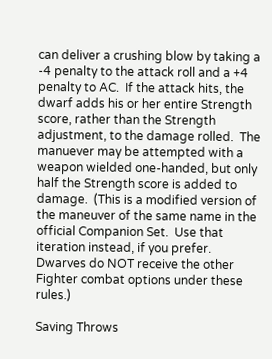can deliver a crushing blow by taking a -4 penalty to the attack roll and a +4 penalty to AC.  If the attack hits, the dwarf adds his or her entire Strength score, rather than the Strength adjustment, to the damage rolled.  The manuever may be attempted with a weapon wielded one-handed, but only half the Strength score is added to damage.  (This is a modified version of the maneuver of the same name in the official Companion Set.  Use that iteration instead, if you prefer.  Dwarves do NOT receive the other Fighter combat options under these rules.)

Saving Throws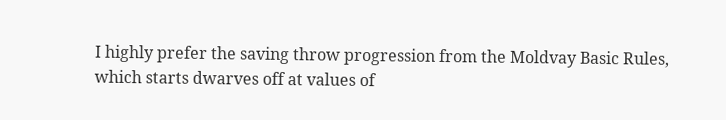I highly prefer the saving throw progression from the Moldvay Basic Rules, which starts dwarves off at values of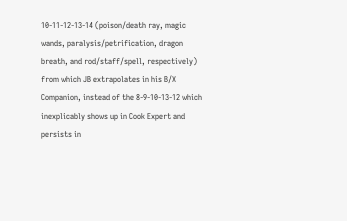10-11-12-13-14 (poison/death ray, magic wands, paralysis/petrification, dragon breath, and rod/staff/spell, respectively) from which JB extrapolates in his B/X Companion, instead of the 8-9-10-13-12 which inexplicably shows up in Cook Expert and persists in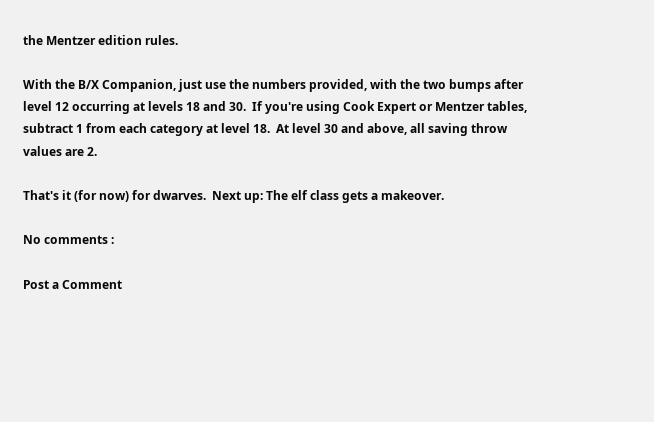the Mentzer edition rules.

With the B/X Companion, just use the numbers provided, with the two bumps after level 12 occurring at levels 18 and 30.  If you're using Cook Expert or Mentzer tables, subtract 1 from each category at level 18.  At level 30 and above, all saving throw values are 2.

That's it (for now) for dwarves.  Next up: The elf class gets a makeover.

No comments :

Post a Comment